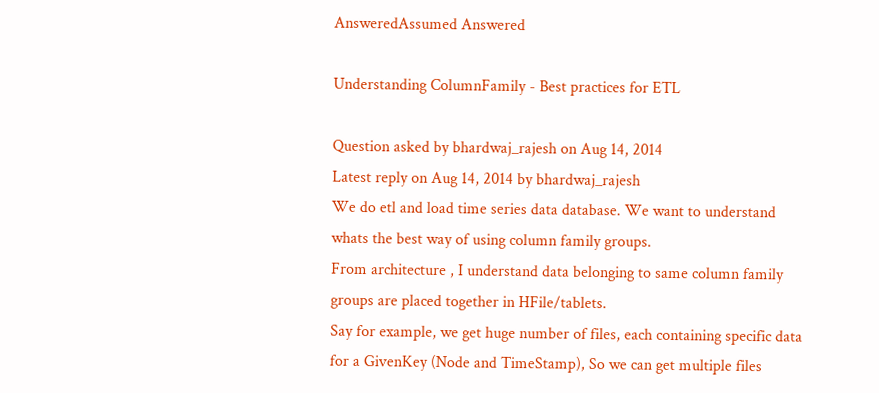AnsweredAssumed Answered

Understanding ColumnFamily - Best practices for ETL

Question asked by bhardwaj_rajesh on Aug 14, 2014
Latest reply on Aug 14, 2014 by bhardwaj_rajesh
We do etl and load time series data database. We want to understand whats the best way of using column family groups.
From architecture , I understand data belonging to same column family groups are placed together in HFile/tablets.
Say for example, we get huge number of files, each containing specific data for a GivenKey (Node and TimeStamp), So we can get multiple files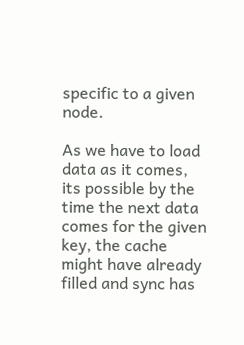specific to a given node.

As we have to load data as it comes, its possible by the time the next data comes for the given key, the cache might have already filled and sync has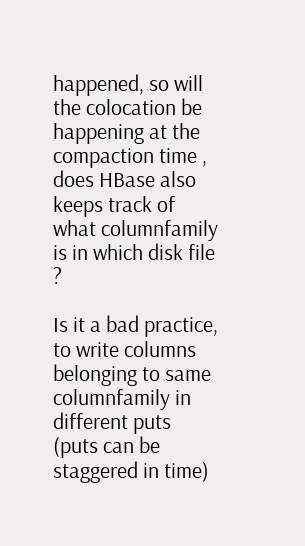happened, so will the colocation be happening at the compaction time , does HBase also keeps track of what columnfamily is in which disk file ?

Is it a bad practice, to write columns belonging to same columnfamily in different puts (puts can be staggered in time)